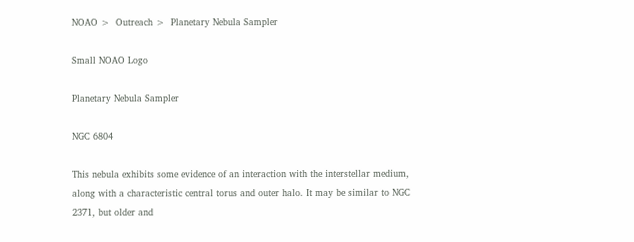NOAO >  Outreach >  Planetary Nebula Sampler

Small NOAO Logo

Planetary Nebula Sampler

NGC 6804

This nebula exhibits some evidence of an interaction with the interstellar medium, along with a characteristic central torus and outer halo. It may be similar to NGC 2371, but older and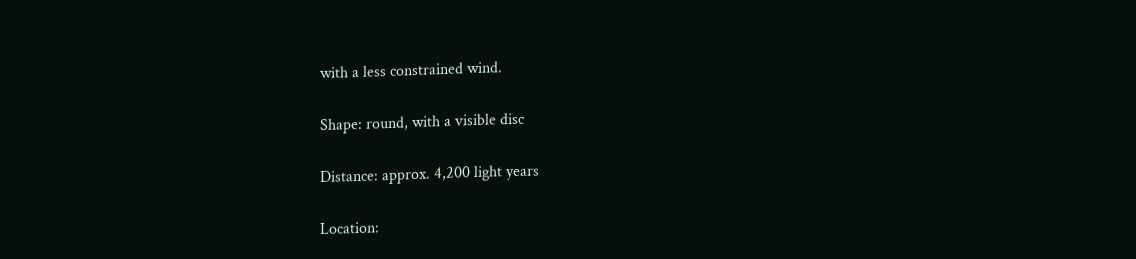with a less constrained wind.

Shape: round, with a visible disc

Distance: approx. 4,200 light years

Location: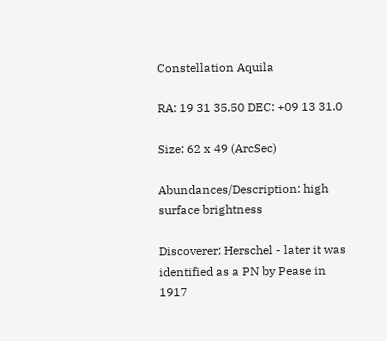Constellation Aquila

RA: 19 31 35.50 DEC: +09 13 31.0

Size: 62 x 49 (ArcSec)

Abundances/Description: high surface brightness

Discoverer: Herschel - later it was identified as a PN by Pease in 1917